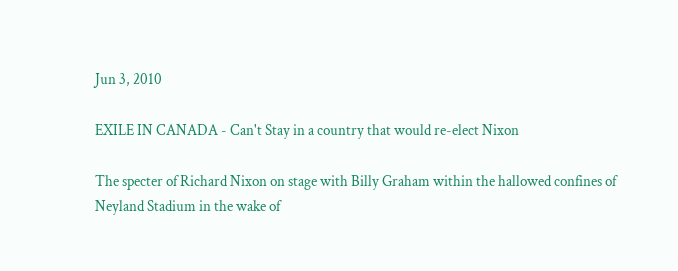Jun 3, 2010

EXILE IN CANADA - Can't Stay in a country that would re-elect Nixon

The specter of Richard Nixon on stage with Billy Graham within the hallowed confines of Neyland Stadium in the wake of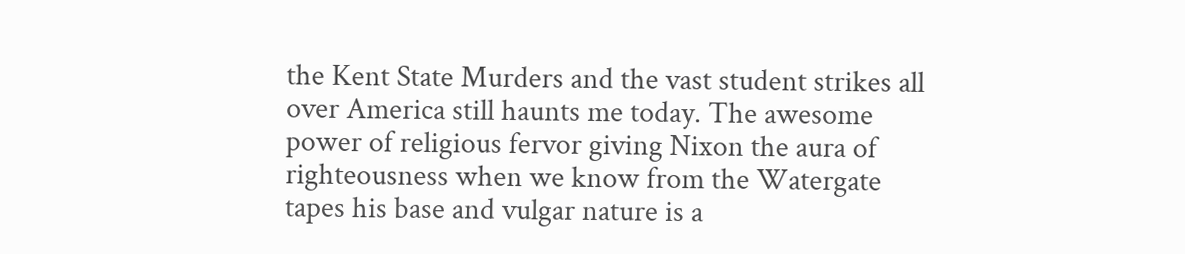the Kent State Murders and the vast student strikes all over America still haunts me today. The awesome power of religious fervor giving Nixon the aura of righteousness when we know from the Watergate tapes his base and vulgar nature is a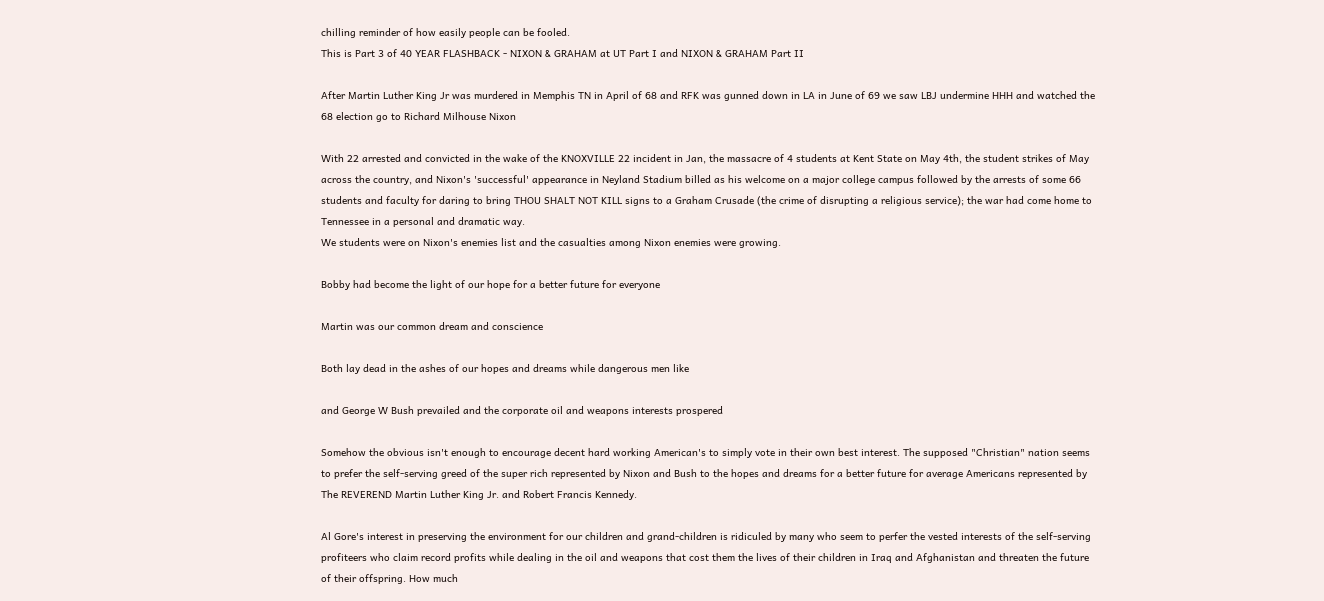chilling reminder of how easily people can be fooled.
This is Part 3 of 40 YEAR FLASHBACK - NIXON & GRAHAM at UT Part I and NIXON & GRAHAM Part II

After Martin Luther King Jr was murdered in Memphis TN in April of 68 and RFK was gunned down in LA in June of 69 we saw LBJ undermine HHH and watched the 68 election go to Richard Milhouse Nixon

With 22 arrested and convicted in the wake of the KNOXVILLE 22 incident in Jan, the massacre of 4 students at Kent State on May 4th, the student strikes of May across the country, and Nixon's 'successful' appearance in Neyland Stadium billed as his welcome on a major college campus followed by the arrests of some 66 students and faculty for daring to bring THOU SHALT NOT KILL signs to a Graham Crusade (the crime of disrupting a religious service); the war had come home to Tennessee in a personal and dramatic way.
We students were on Nixon's enemies list and the casualties among Nixon enemies were growing.

Bobby had become the light of our hope for a better future for everyone

Martin was our common dream and conscience

Both lay dead in the ashes of our hopes and dreams while dangerous men like

and George W Bush prevailed and the corporate oil and weapons interests prospered

Somehow the obvious isn't enough to encourage decent hard working American's to simply vote in their own best interest. The supposed "Christian" nation seems to prefer the self-serving greed of the super rich represented by Nixon and Bush to the hopes and dreams for a better future for average Americans represented by The REVEREND Martin Luther King Jr. and Robert Francis Kennedy.

Al Gore's interest in preserving the environment for our children and grand-children is ridiculed by many who seem to perfer the vested interests of the self-serving profiteers who claim record profits while dealing in the oil and weapons that cost them the lives of their children in Iraq and Afghanistan and threaten the future of their offspring. How much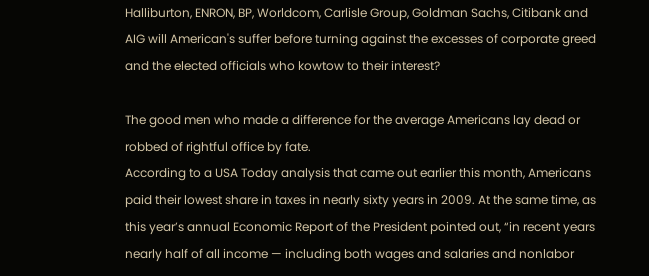Halliburton, ENRON, BP, Worldcom, Carlisle Group, Goldman Sachs, Citibank and AIG will American's suffer before turning against the excesses of corporate greed and the elected officials who kowtow to their interest?

The good men who made a difference for the average Americans lay dead or robbed of rightful office by fate.
According to a USA Today analysis that came out earlier this month, Americans paid their lowest share in taxes in nearly sixty years in 2009. At the same time, as this year’s annual Economic Report of the President pointed out, “in recent years nearly half of all income — including both wages and salaries and nonlabor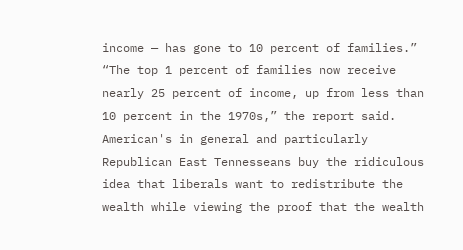income — has gone to 10 percent of families.” “The top 1 percent of families now receive nearly 25 percent of income, up from less than 10 percent in the 1970s,” the report said.
American's in general and particularly Republican East Tennesseans buy the ridiculous idea that liberals want to redistribute the wealth while viewing the proof that the wealth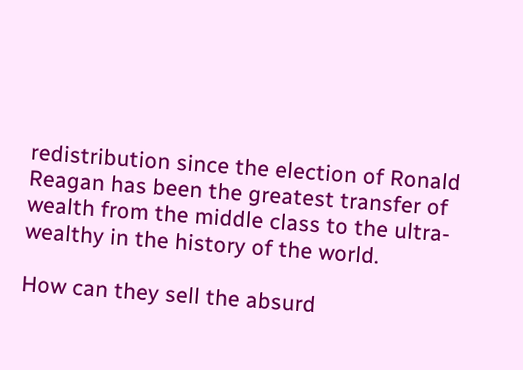redistribution since the election of Ronald Reagan has been the greatest transfer of wealth from the middle class to the ultra-wealthy in the history of the world.

How can they sell the absurd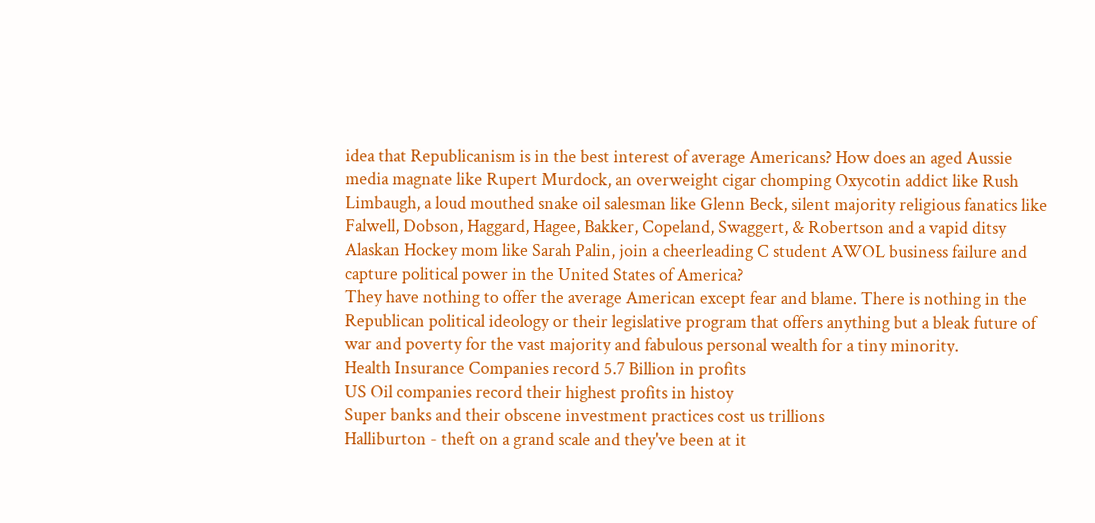idea that Republicanism is in the best interest of average Americans? How does an aged Aussie media magnate like Rupert Murdock, an overweight cigar chomping Oxycotin addict like Rush Limbaugh, a loud mouthed snake oil salesman like Glenn Beck, silent majority religious fanatics like Falwell, Dobson, Haggard, Hagee, Bakker, Copeland, Swaggert, & Robertson and a vapid ditsy Alaskan Hockey mom like Sarah Palin, join a cheerleading C student AWOL business failure and capture political power in the United States of America?
They have nothing to offer the average American except fear and blame. There is nothing in the Republican political ideology or their legislative program that offers anything but a bleak future of war and poverty for the vast majority and fabulous personal wealth for a tiny minority.
Health Insurance Companies record 5.7 Billion in profits
US Oil companies record their highest profits in histoy
Super banks and their obscene investment practices cost us trillions
Halliburton - theft on a grand scale and they've been at it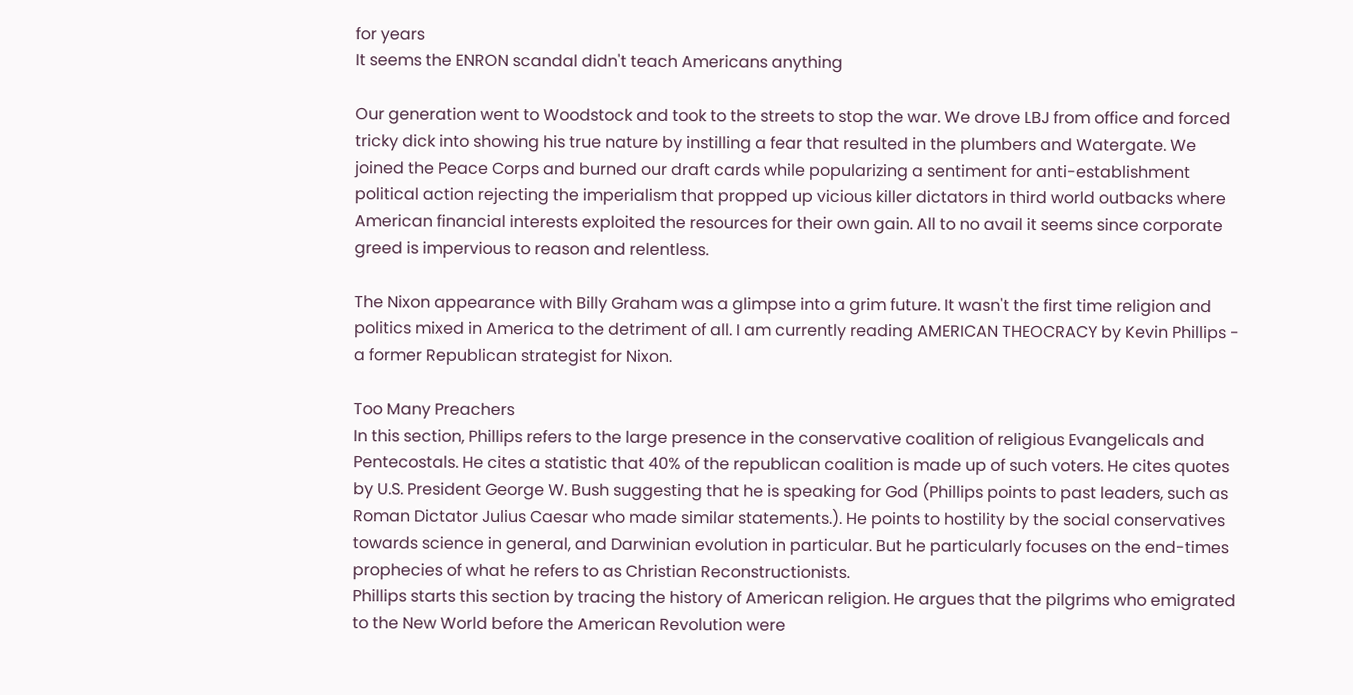for years
It seems the ENRON scandal didn't teach Americans anything

Our generation went to Woodstock and took to the streets to stop the war. We drove LBJ from office and forced tricky dick into showing his true nature by instilling a fear that resulted in the plumbers and Watergate. We joined the Peace Corps and burned our draft cards while popularizing a sentiment for anti-establishment political action rejecting the imperialism that propped up vicious killer dictators in third world outbacks where American financial interests exploited the resources for their own gain. All to no avail it seems since corporate greed is impervious to reason and relentless.

The Nixon appearance with Billy Graham was a glimpse into a grim future. It wasn't the first time religion and politics mixed in America to the detriment of all. I am currently reading AMERICAN THEOCRACY by Kevin Phillips - a former Republican strategist for Nixon.

Too Many Preachers
In this section, Phillips refers to the large presence in the conservative coalition of religious Evangelicals and Pentecostals. He cites a statistic that 40% of the republican coalition is made up of such voters. He cites quotes by U.S. President George W. Bush suggesting that he is speaking for God (Phillips points to past leaders, such as Roman Dictator Julius Caesar who made similar statements.). He points to hostility by the social conservatives towards science in general, and Darwinian evolution in particular. But he particularly focuses on the end-times prophecies of what he refers to as Christian Reconstructionists.
Phillips starts this section by tracing the history of American religion. He argues that the pilgrims who emigrated to the New World before the American Revolution were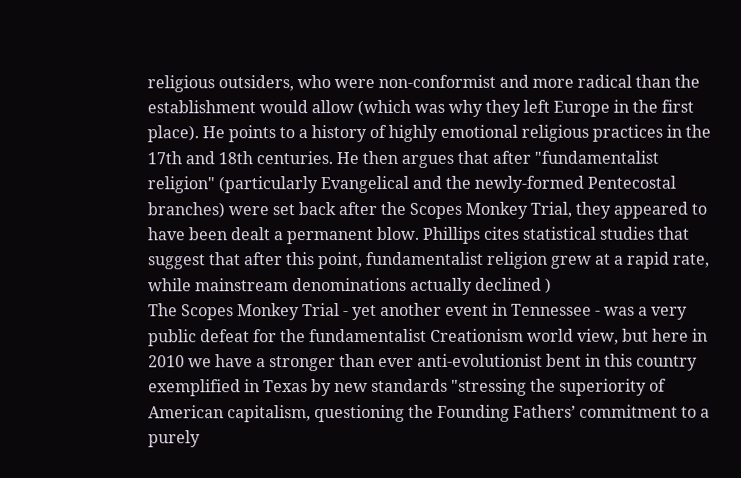religious outsiders, who were non-conformist and more radical than the establishment would allow (which was why they left Europe in the first place). He points to a history of highly emotional religious practices in the 17th and 18th centuries. He then argues that after "fundamentalist religion" (particularly Evangelical and the newly-formed Pentecostal branches) were set back after the Scopes Monkey Trial, they appeared to have been dealt a permanent blow. Phillips cites statistical studies that suggest that after this point, fundamentalist religion grew at a rapid rate, while mainstream denominations actually declined )
The Scopes Monkey Trial - yet another event in Tennessee - was a very public defeat for the fundamentalist Creationism world view, but here in 2010 we have a stronger than ever anti-evolutionist bent in this country exemplified in Texas by new standards "stressing the superiority of American capitalism, questioning the Founding Fathers’ commitment to a purely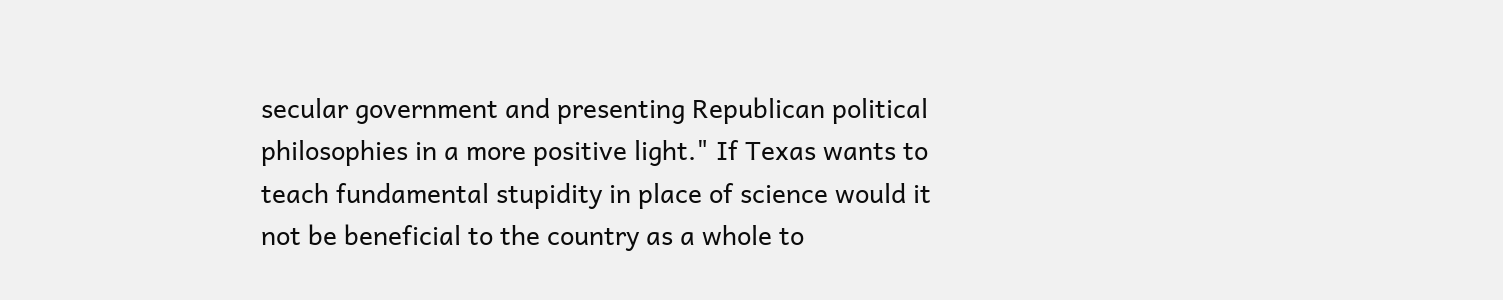secular government and presenting Republican political philosophies in a more positive light." If Texas wants to teach fundamental stupidity in place of science would it not be beneficial to the country as a whole to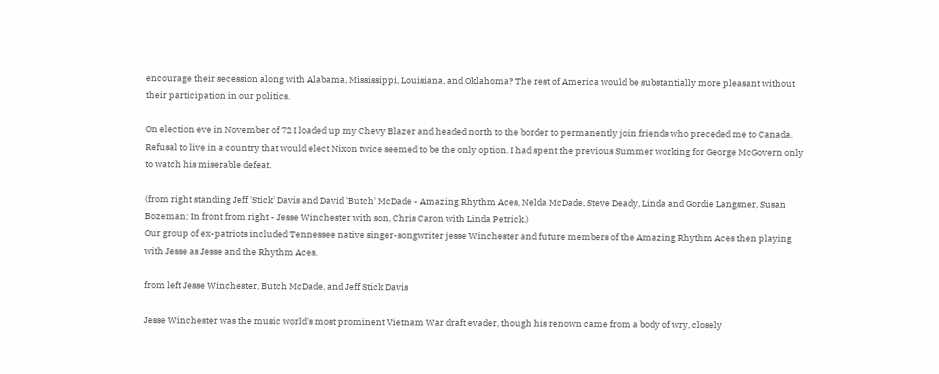encourage their secession along with Alabama, Mississippi, Louisiana, and Oklahoma? The rest of America would be substantially more pleasant without their participation in our politics.

On election eve in November of 72 I loaded up my Chevy Blazer and headed north to the border to permanently join friends who preceded me to Canada. Refusal to live in a country that would elect Nixon twice seemed to be the only option. I had spent the previous Summer working for George McGovern only to watch his miserable defeat.

(from right standing Jeff 'Stick' Davis and David 'Butch' McDade - Amazing Rhythm Aces, Nelda McDade, Steve Deady, Linda and Gordie Langsner, Susan Bozeman; In front from right - Jesse Winchester with son, Chris Caron with Linda Petrick.)
Our group of ex-patriots included Tennessee native singer-songwriter jesse Winchester and future members of the Amazing Rhythm Aces then playing with Jesse as Jesse and the Rhythm Aces.

from left Jesse Winchester, Butch McDade, and Jeff Stick Davis

Jesse Winchester was the music world's most prominent Vietnam War draft evader, though his renown came from a body of wry, closely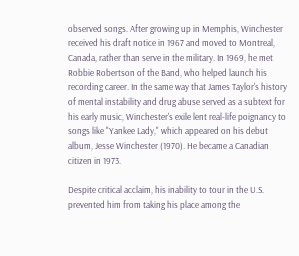observed songs. After growing up in Memphis, Winchester received his draft notice in 1967 and moved to Montreal, Canada, rather than serve in the military. In 1969, he met Robbie Robertson of the Band, who helped launch his recording career. In the same way that James Taylor's history of mental instability and drug abuse served as a subtext for his early music, Winchester's exile lent real-life poignancy to songs like "Yankee Lady," which appeared on his debut album, Jesse Winchester (1970). He became a Canadian citizen in 1973.

Despite critical acclaim, his inability to tour in the U.S. prevented him from taking his place among the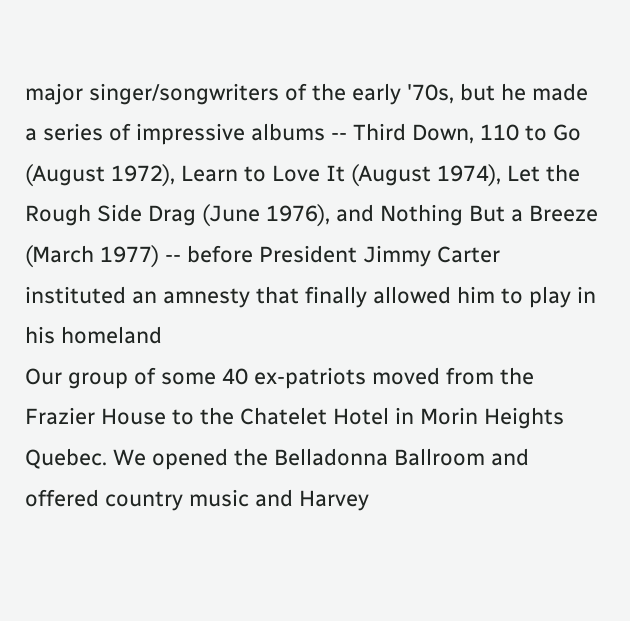major singer/songwriters of the early '70s, but he made a series of impressive albums -- Third Down, 110 to Go (August 1972), Learn to Love It (August 1974), Let the Rough Side Drag (June 1976), and Nothing But a Breeze (March 1977) -- before President Jimmy Carter instituted an amnesty that finally allowed him to play in his homeland
Our group of some 40 ex-patriots moved from the Frazier House to the Chatelet Hotel in Morin Heights Quebec. We opened the Belladonna Ballroom and offered country music and Harvey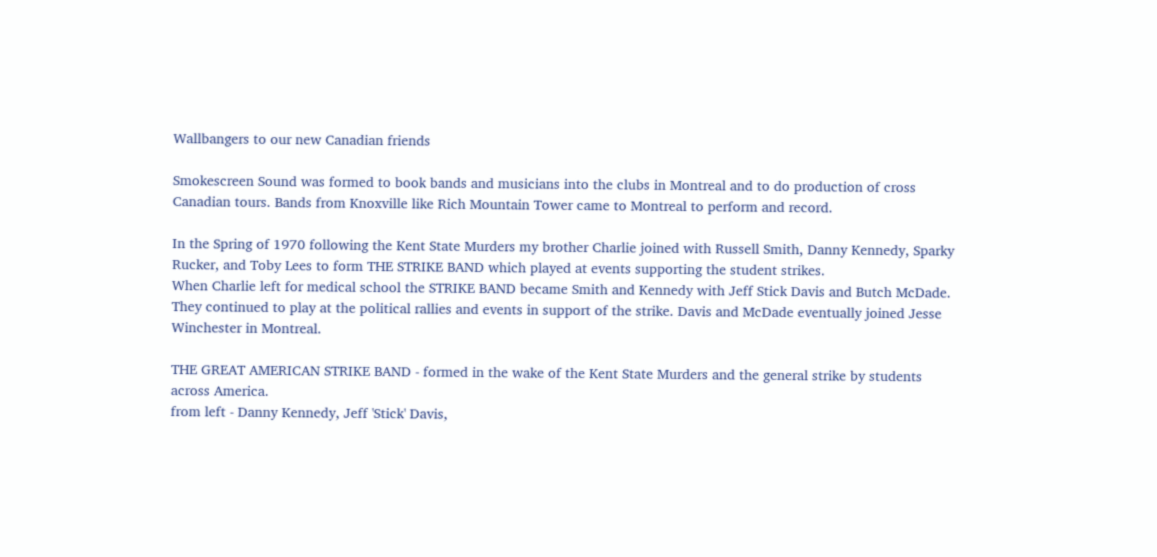Wallbangers to our new Canadian friends

Smokescreen Sound was formed to book bands and musicians into the clubs in Montreal and to do production of cross Canadian tours. Bands from Knoxville like Rich Mountain Tower came to Montreal to perform and record.

In the Spring of 1970 following the Kent State Murders my brother Charlie joined with Russell Smith, Danny Kennedy, Sparky Rucker, and Toby Lees to form THE STRIKE BAND which played at events supporting the student strikes.
When Charlie left for medical school the STRIKE BAND became Smith and Kennedy with Jeff Stick Davis and Butch McDade. They continued to play at the political rallies and events in support of the strike. Davis and McDade eventually joined Jesse Winchester in Montreal.

THE GREAT AMERICAN STRIKE BAND - formed in the wake of the Kent State Murders and the general strike by students across America.
from left - Danny Kennedy, Jeff 'Stick' Davis,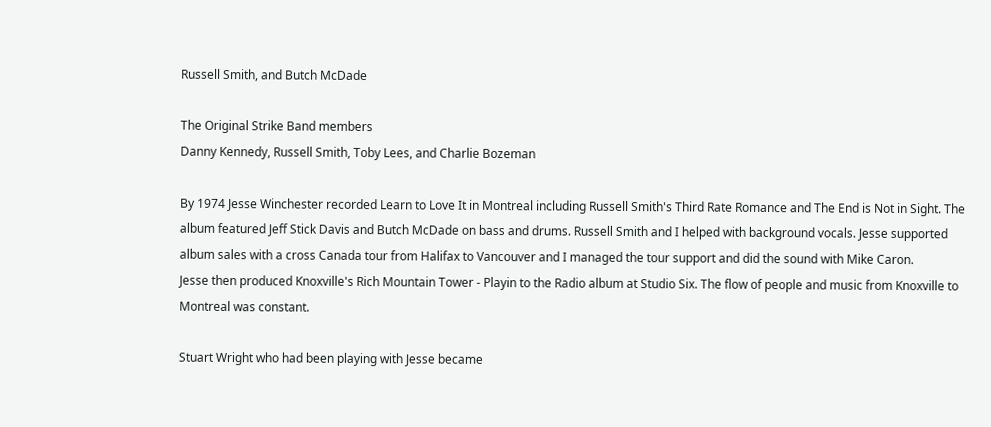Russell Smith, and Butch McDade

The Original Strike Band members
Danny Kennedy, Russell Smith, Toby Lees, and Charlie Bozeman

By 1974 Jesse Winchester recorded Learn to Love It in Montreal including Russell Smith's Third Rate Romance and The End is Not in Sight. The album featured Jeff Stick Davis and Butch McDade on bass and drums. Russell Smith and I helped with background vocals. Jesse supported album sales with a cross Canada tour from Halifax to Vancouver and I managed the tour support and did the sound with Mike Caron.
Jesse then produced Knoxville's Rich Mountain Tower - Playin to the Radio album at Studio Six. The flow of people and music from Knoxville to Montreal was constant.

Stuart Wright who had been playing with Jesse became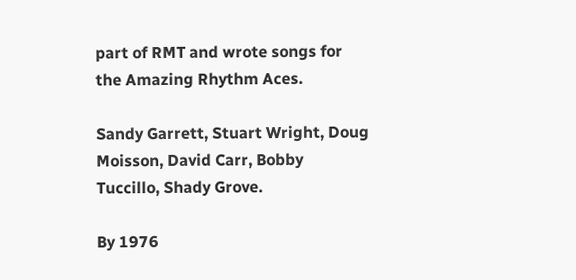part of RMT and wrote songs for the Amazing Rhythm Aces.

Sandy Garrett, Stuart Wright, Doug Moisson, David Carr, Bobby Tuccillo, Shady Grove.

By 1976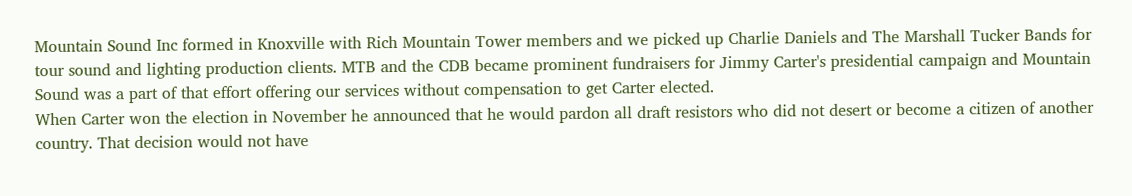Mountain Sound Inc formed in Knoxville with Rich Mountain Tower members and we picked up Charlie Daniels and The Marshall Tucker Bands for tour sound and lighting production clients. MTB and the CDB became prominent fundraisers for Jimmy Carter's presidential campaign and Mountain Sound was a part of that effort offering our services without compensation to get Carter elected.
When Carter won the election in November he announced that he would pardon all draft resistors who did not desert or become a citizen of another country. That decision would not have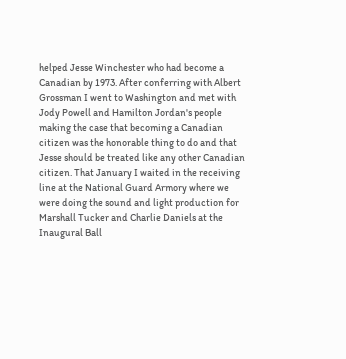helped Jesse Winchester who had become a Canadian by 1973. After conferring with Albert Grossman I went to Washington and met with Jody Powell and Hamilton Jordan's people making the case that becoming a Canadian citizen was the honorable thing to do and that Jesse should be treated like any other Canadian citizen. That January I waited in the receiving line at the National Guard Armory where we were doing the sound and light production for Marshall Tucker and Charlie Daniels at the Inaugural Ball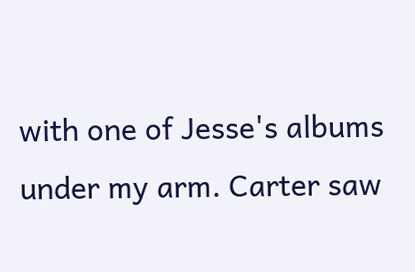with one of Jesse's albums under my arm. Carter saw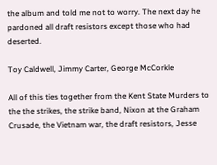the album and told me not to worry. The next day he pardoned all draft resistors except those who had deserted.

Toy Caldwell, Jimmy Carter, George McCorkle

All of this ties together from the Kent State Murders to the the strikes, the strike band, Nixon at the Graham Crusade, the Vietnam war, the draft resistors, Jesse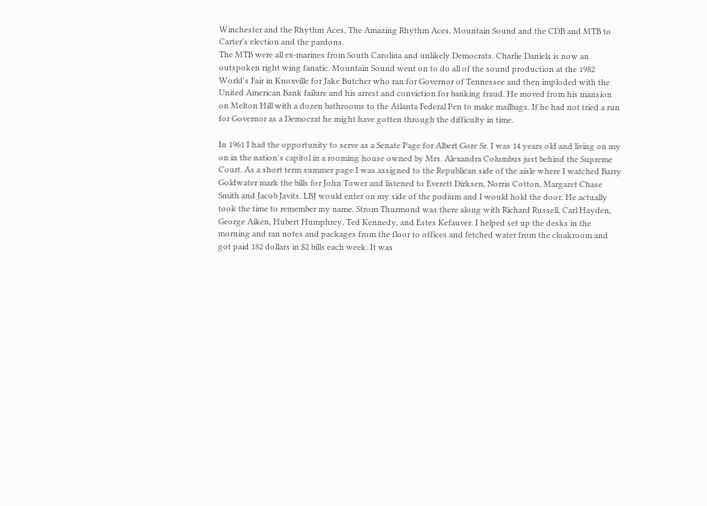Winchester and the Rhythm Aces, The Amazing Rhythm Aces, Mountain Sound and the CDB and MTB to Carter's election and the pardons.
The MTB were all ex-marines from South Carolina and unlikely Democrats. Charlie Daniels is now an outspoken right wing fanatic. Mountain Sound went on to do all of the sound production at the 1982 World's Fair in Knoxville for Jake Butcher who ran for Governor of Tennessee and then imploded with the United American Bank failure and his arrest and conviction for banking fraud. He moved from his mansion on Melton Hill with a dozen bathrooms to the Atlanta Federal Pen to make mailbags. If he had not tried a run for Governor as a Democrat he might have gotten through the difficulty in time.

In 1961 I had the opportunity to serve as a Senate Page for Albert Gore Sr. I was 14 years old and living on my on in the nation's capitol in a rooming house owned by Mrs. Alexandra Columbus just behind the Supreme Court. As a short term summer page I was assigned to the Republican side of the aisle where I watched Barry Goldwater mark the bills for John Tower and listened to Everett Dirksen, Norris Cotton, Margaret Chase Smith and Jacob Javits. LBJ would enter on my side of the podium and I would hold the door. He actually took the time to remember my name. Strom Thurmond was there along with Richard Russell, Carl Hayden, George Aiken, Hubert Humphrey, Ted Kennedy, and Estes Kefauver. I helped set up the desks in the morning and ran notes and packages from the floor to offices and fetched water from the cloakroom and got paid 182 dollars in $2 bills each week. It was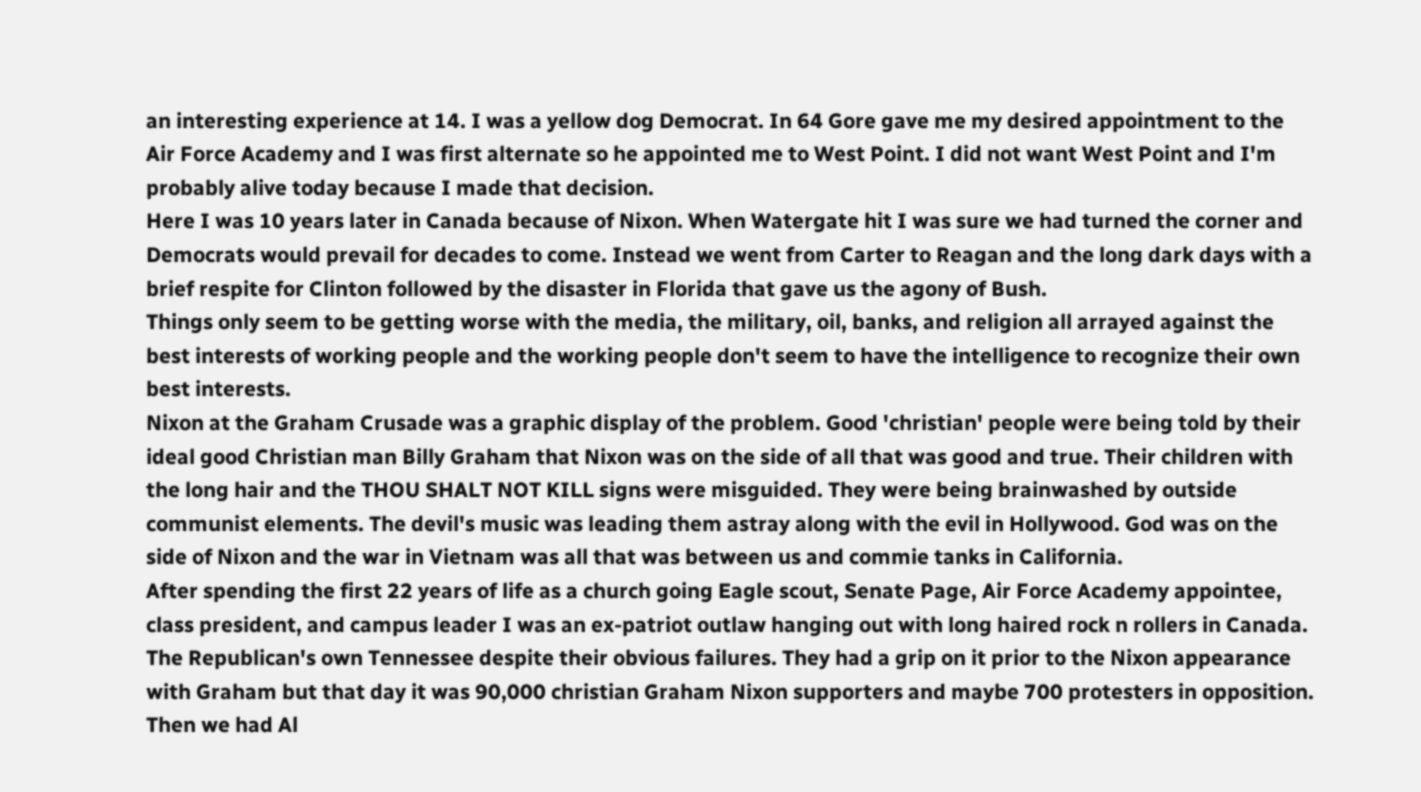an interesting experience at 14. I was a yellow dog Democrat. In 64 Gore gave me my desired appointment to the Air Force Academy and I was first alternate so he appointed me to West Point. I did not want West Point and I'm probably alive today because I made that decision.
Here I was 10 years later in Canada because of Nixon. When Watergate hit I was sure we had turned the corner and Democrats would prevail for decades to come. Instead we went from Carter to Reagan and the long dark days with a brief respite for Clinton followed by the disaster in Florida that gave us the agony of Bush.
Things only seem to be getting worse with the media, the military, oil, banks, and religion all arrayed against the best interests of working people and the working people don't seem to have the intelligence to recognize their own best interests.
Nixon at the Graham Crusade was a graphic display of the problem. Good 'christian' people were being told by their ideal good Christian man Billy Graham that Nixon was on the side of all that was good and true. Their children with the long hair and the THOU SHALT NOT KILL signs were misguided. They were being brainwashed by outside communist elements. The devil's music was leading them astray along with the evil in Hollywood. God was on the side of Nixon and the war in Vietnam was all that was between us and commie tanks in California.
After spending the first 22 years of life as a church going Eagle scout, Senate Page, Air Force Academy appointee, class president, and campus leader I was an ex-patriot outlaw hanging out with long haired rock n rollers in Canada.
The Republican's own Tennessee despite their obvious failures. They had a grip on it prior to the Nixon appearance with Graham but that day it was 90,000 christian Graham Nixon supporters and maybe 700 protesters in opposition. Then we had Al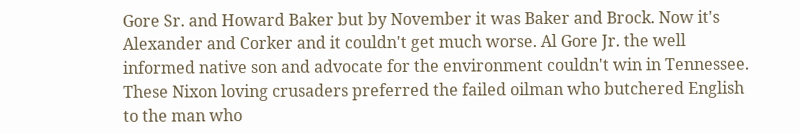Gore Sr. and Howard Baker but by November it was Baker and Brock. Now it's Alexander and Corker and it couldn't get much worse. Al Gore Jr. the well informed native son and advocate for the environment couldn't win in Tennessee. These Nixon loving crusaders preferred the failed oilman who butchered English to the man who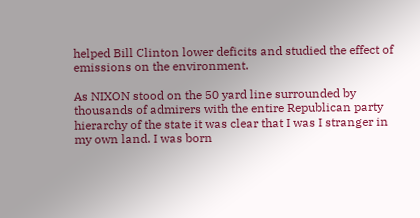helped Bill Clinton lower deficits and studied the effect of emissions on the environment.

As NIXON stood on the 50 yard line surrounded by thousands of admirers with the entire Republican party hierarchy of the state it was clear that I was I stranger in my own land. I was born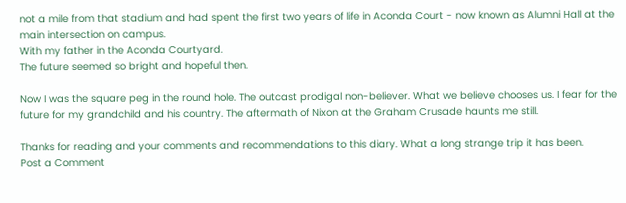not a mile from that stadium and had spent the first two years of life in Aconda Court - now known as Alumni Hall at the main intersection on campus.
With my father in the Aconda Courtyard.
The future seemed so bright and hopeful then.

Now I was the square peg in the round hole. The outcast prodigal non-believer. What we believe chooses us. I fear for the future for my grandchild and his country. The aftermath of Nixon at the Graham Crusade haunts me still.

Thanks for reading and your comments and recommendations to this diary. What a long strange trip it has been.
Post a Comment